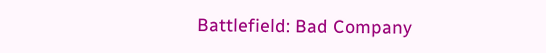Battlefield: Bad Company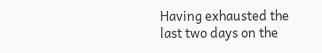Having exhausted the last two days on the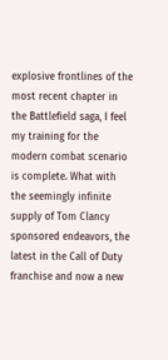explosive frontlines of the most recent chapter in the Battlefield saga, I feel my training for the modern combat scenario is complete. What with the seemingly infinite supply of Tom Clancy sponsored endeavors, the latest in the Call of Duty franchise and now a new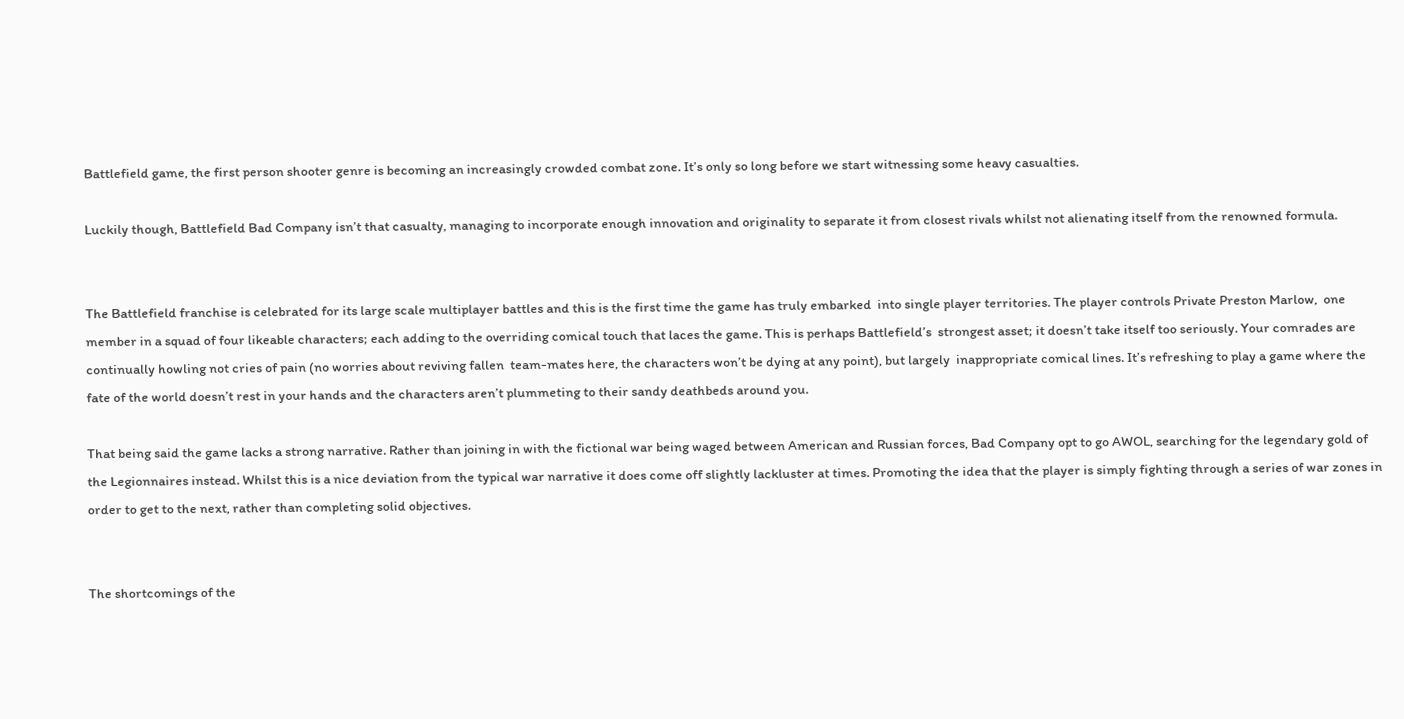Battlefield game, the first person shooter genre is becoming an increasingly crowded combat zone. It’s only so long before we start witnessing some heavy casualties.

Luckily though, Battlefield Bad Company isn’t that casualty, managing to incorporate enough innovation and originality to separate it from closest rivals whilst not alienating itself from the renowned formula.


The Battlefield franchise is celebrated for its large scale multiplayer battles and this is the first time the game has truly embarked  into single player territories. The player controls Private Preston Marlow,  one member in a squad of four likeable characters; each adding to the overriding comical touch that laces the game. This is perhaps Battlefield’s  strongest asset; it doesn’t take itself too seriously. Your comrades are  continually howling not cries of pain (no worries about reviving fallen  team-mates here, the characters won’t be dying at any point), but largely  inappropriate comical lines. It’s refreshing to play a game where the fate of the world doesn’t rest in your hands and the characters aren’t plummeting to their sandy deathbeds around you.

That being said the game lacks a strong narrative. Rather than joining in with the fictional war being waged between American and Russian forces, Bad Company opt to go AWOL, searching for the legendary gold of the Legionnaires instead. Whilst this is a nice deviation from the typical war narrative it does come off slightly lackluster at times. Promoting the idea that the player is simply fighting through a series of war zones in order to get to the next, rather than completing solid objectives.


The shortcomings of the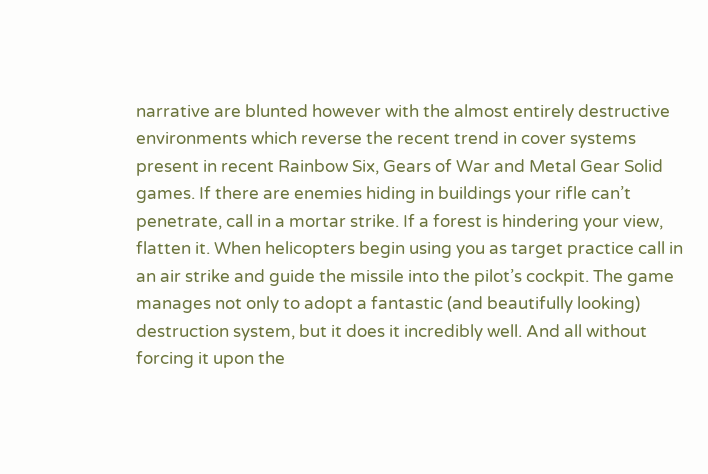narrative are blunted however with the almost entirely destructive environments which reverse the recent trend in cover systems present in recent Rainbow Six, Gears of War and Metal Gear Solid games. If there are enemies hiding in buildings your rifle can’t penetrate, call in a mortar strike. If a forest is hindering your view, flatten it. When helicopters begin using you as target practice call in an air strike and guide the missile into the pilot’s cockpit. The game manages not only to adopt a fantastic (and beautifully looking) destruction system, but it does it incredibly well. And all without forcing it upon the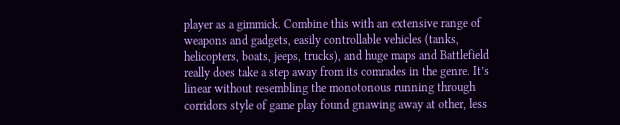player as a gimmick. Combine this with an extensive range of weapons and gadgets, easily controllable vehicles (tanks, helicopters, boats, jeeps, trucks), and huge maps and Battlefield really does take a step away from its comrades in the genre. It’s linear without resembling the monotonous running through corridors style of game play found gnawing away at other, less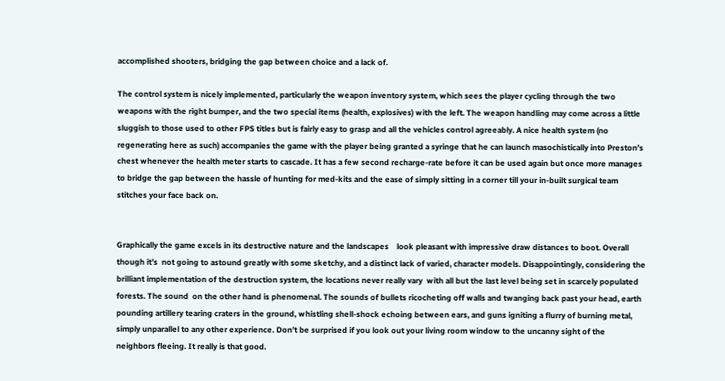accomplished shooters, bridging the gap between choice and a lack of.

The control system is nicely implemented, particularly the weapon inventory system, which sees the player cycling through the two weapons with the right bumper, and the two special items (health, explosives) with the left. The weapon handling may come across a little sluggish to those used to other FPS titles but is fairly easy to grasp and all the vehicles control agreeably. A nice health system (no regenerating here as such) accompanies the game with the player being granted a syringe that he can launch masochistically into Preston’s chest whenever the health meter starts to cascade. It has a few second recharge-rate before it can be used again but once more manages to bridge the gap between the hassle of hunting for med-kits and the ease of simply sitting in a corner till your in-built surgical team stitches your face back on.


Graphically the game excels in its destructive nature and the landscapes    look pleasant with impressive draw distances to boot. Overall though it’s  not going to astound greatly with some sketchy, and a distinct lack of varied, character models. Disappointingly, considering the brilliant implementation of the destruction system, the locations never really vary  with all but the last level being set in scarcely populated forests. The sound  on the other hand is phenomenal. The sounds of bullets ricocheting off walls and twanging back past your head, earth pounding artillery tearing craters in the ground, whistling shell-shock echoing between ears, and guns igniting a flurry of burning metal, simply unparallel to any other experience. Don’t be surprised if you look out your living room window to the uncanny sight of the neighbors fleeing. It really is that good.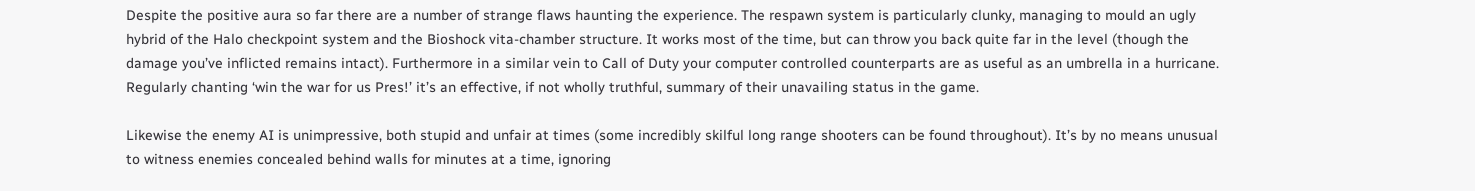Despite the positive aura so far there are a number of strange flaws haunting the experience. The respawn system is particularly clunky, managing to mould an ugly hybrid of the Halo checkpoint system and the Bioshock vita-chamber structure. It works most of the time, but can throw you back quite far in the level (though the damage you’ve inflicted remains intact). Furthermore in a similar vein to Call of Duty your computer controlled counterparts are as useful as an umbrella in a hurricane. Regularly chanting ‘win the war for us Pres!’ it’s an effective, if not wholly truthful, summary of their unavailing status in the game.

Likewise the enemy AI is unimpressive, both stupid and unfair at times (some incredibly skilful long range shooters can be found throughout). It’s by no means unusual to witness enemies concealed behind walls for minutes at a time, ignoring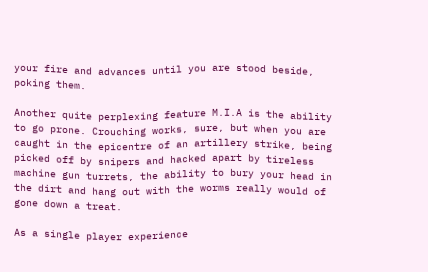your fire and advances until you are stood beside, poking them.

Another quite perplexing feature M.I.A is the ability to go prone. Crouching works, sure, but when you are caught in the epicentre of an artillery strike, being picked off by snipers and hacked apart by tireless machine gun turrets, the ability to bury your head in the dirt and hang out with the worms really would of gone down a treat.

As a single player experience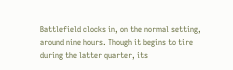Battlefield clocks in, on the normal setting, around nine hours. Though it begins to tire during the latter quarter, its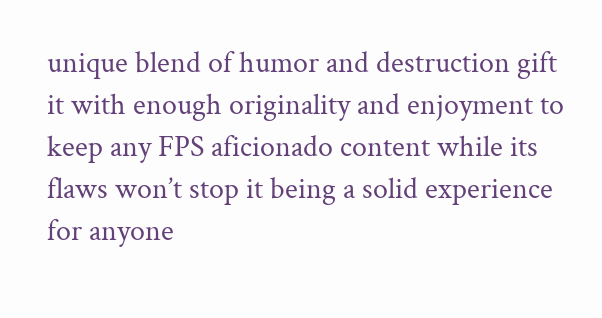unique blend of humor and destruction gift it with enough originality and enjoyment to keep any FPS aficionado content while its flaws won’t stop it being a solid experience for anyone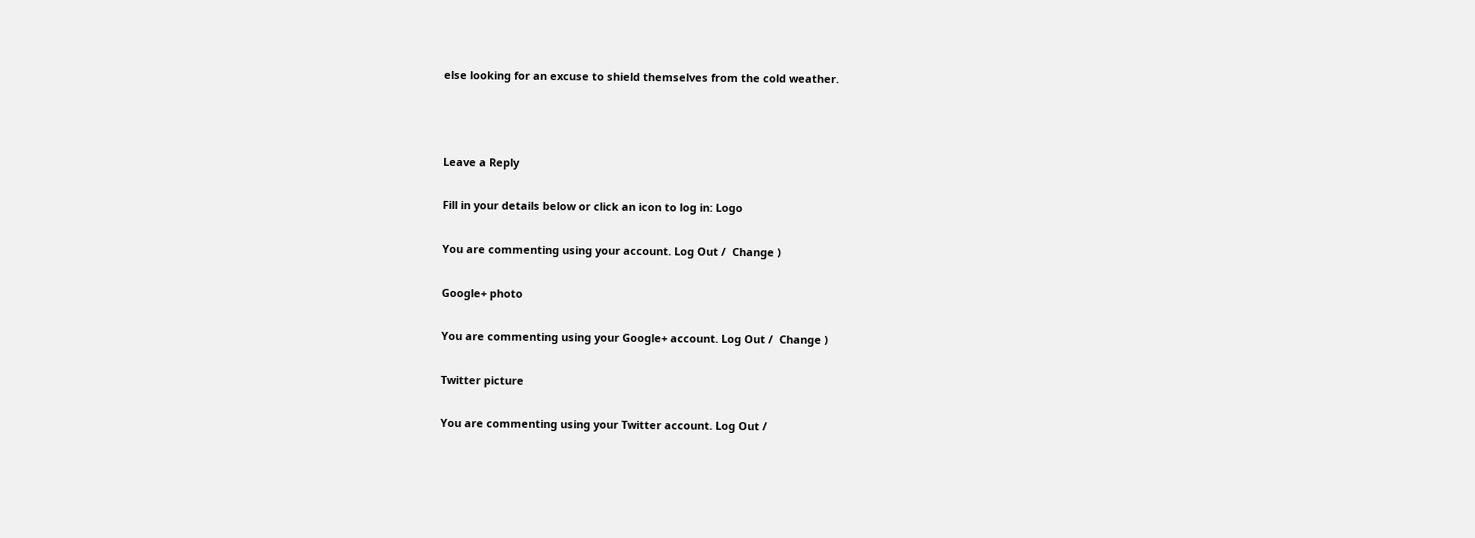else looking for an excuse to shield themselves from the cold weather.



Leave a Reply

Fill in your details below or click an icon to log in: Logo

You are commenting using your account. Log Out /  Change )

Google+ photo

You are commenting using your Google+ account. Log Out /  Change )

Twitter picture

You are commenting using your Twitter account. Log Out /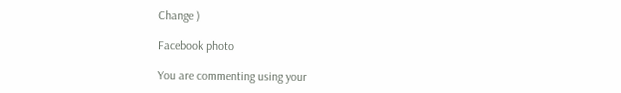Change )

Facebook photo

You are commenting using your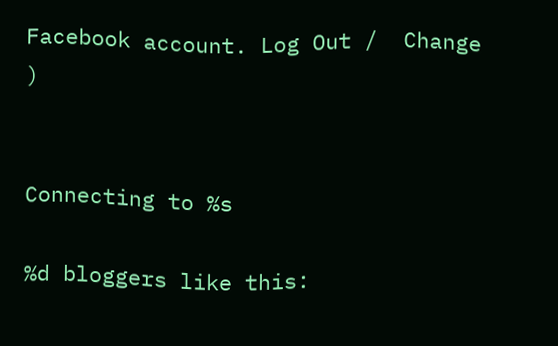Facebook account. Log Out /  Change )


Connecting to %s

%d bloggers like this: